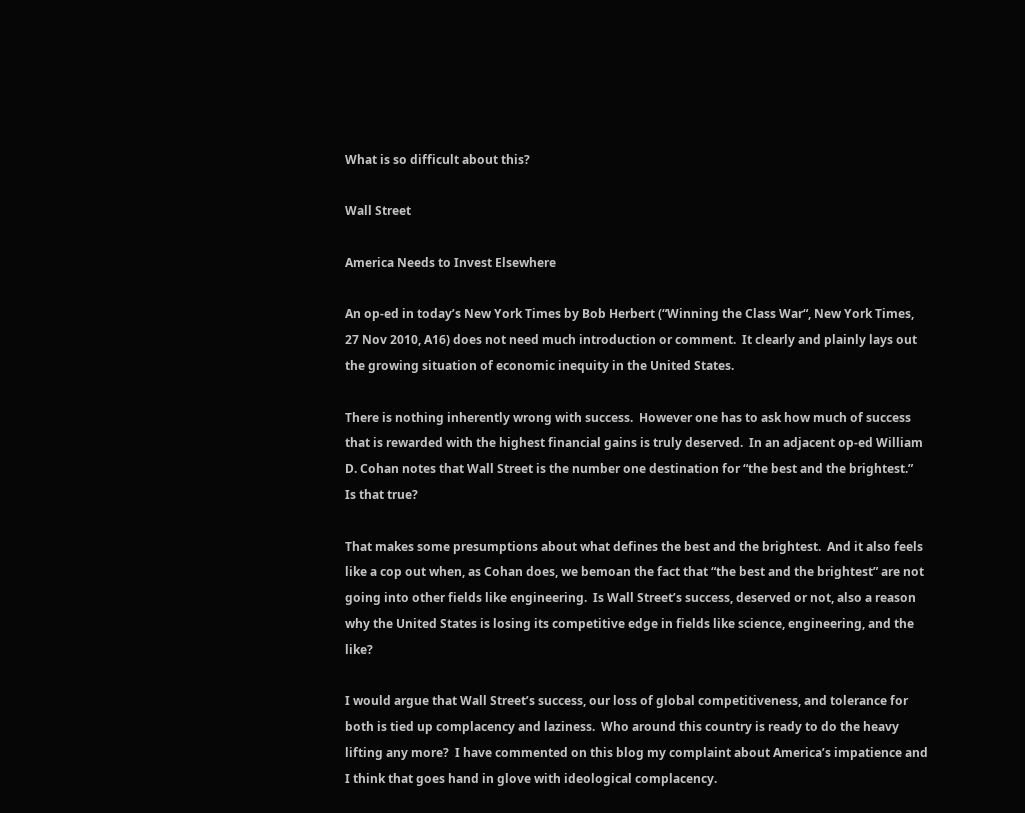What is so difficult about this?

Wall Street

America Needs to Invest Elsewhere

An op-ed in today’s New York Times by Bob Herbert (“Winning the Class War“, New York Times, 27 Nov 2010, A16) does not need much introduction or comment.  It clearly and plainly lays out the growing situation of economic inequity in the United States.

There is nothing inherently wrong with success.  However one has to ask how much of success that is rewarded with the highest financial gains is truly deserved.  In an adjacent op-ed William D. Cohan notes that Wall Street is the number one destination for “the best and the brightest.”  Is that true?

That makes some presumptions about what defines the best and the brightest.  And it also feels like a cop out when, as Cohan does, we bemoan the fact that “the best and the brightest” are not going into other fields like engineering.  Is Wall Street’s success, deserved or not, also a reason why the United States is losing its competitive edge in fields like science, engineering, and the like?

I would argue that Wall Street’s success, our loss of global competitiveness, and tolerance for both is tied up complacency and laziness.  Who around this country is ready to do the heavy lifting any more?  I have commented on this blog my complaint about America’s impatience and I think that goes hand in glove with ideological complacency.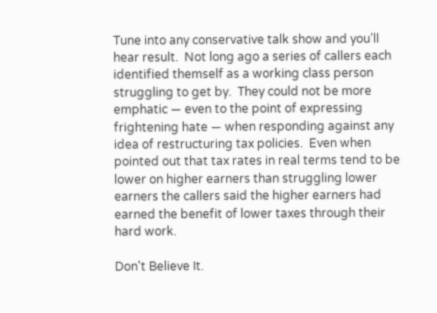Tune into any conservative talk show and you’ll hear result.  Not long ago a series of callers each identified themself as a working class person struggling to get by.  They could not be more emphatic — even to the point of expressing frightening hate — when responding against any idea of restructuring tax policies.  Even when pointed out that tax rates in real terms tend to be lower on higher earners than struggling lower earners the callers said the higher earners had earned the benefit of lower taxes through their hard work.

Don't Believe It.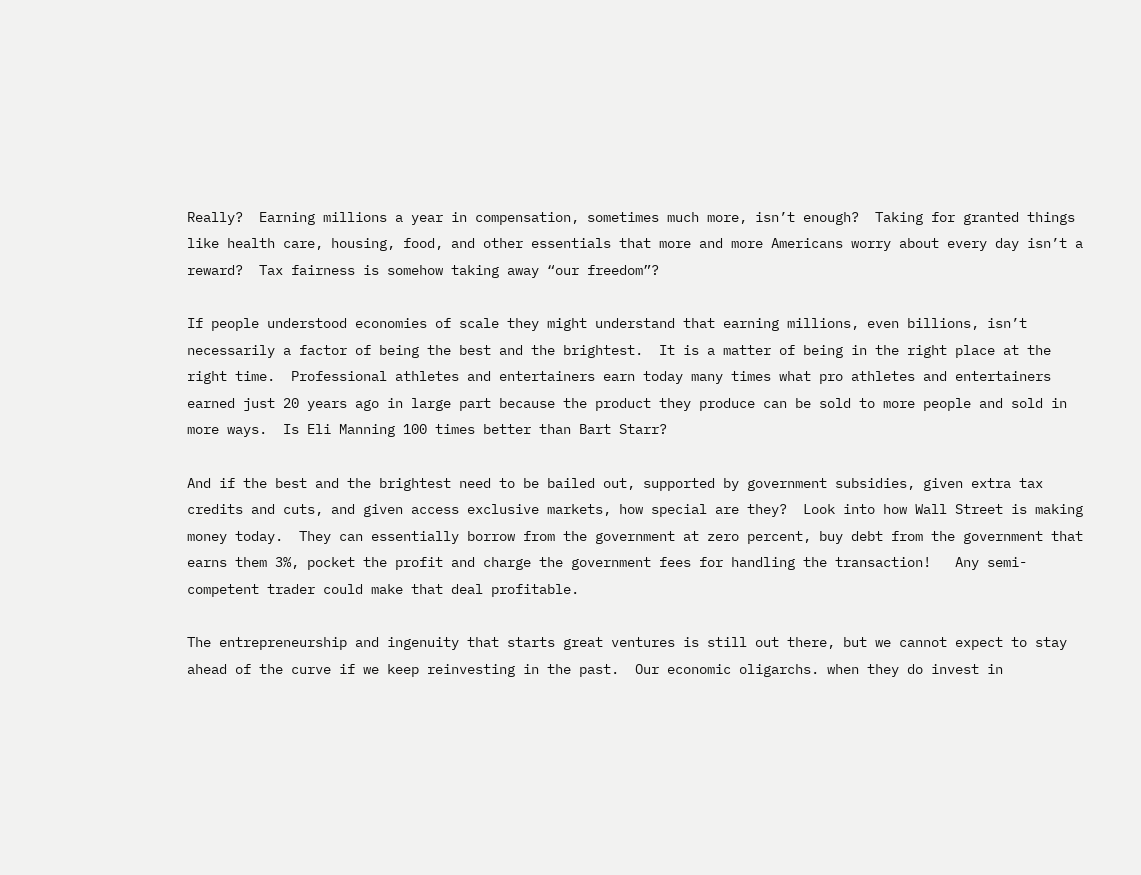Really?  Earning millions a year in compensation, sometimes much more, isn’t enough?  Taking for granted things like health care, housing, food, and other essentials that more and more Americans worry about every day isn’t a reward?  Tax fairness is somehow taking away “our freedom”?

If people understood economies of scale they might understand that earning millions, even billions, isn’t necessarily a factor of being the best and the brightest.  It is a matter of being in the right place at the right time.  Professional athletes and entertainers earn today many times what pro athletes and entertainers earned just 20 years ago in large part because the product they produce can be sold to more people and sold in more ways.  Is Eli Manning 100 times better than Bart Starr?

And if the best and the brightest need to be bailed out, supported by government subsidies, given extra tax credits and cuts, and given access exclusive markets, how special are they?  Look into how Wall Street is making money today.  They can essentially borrow from the government at zero percent, buy debt from the government that earns them 3%, pocket the profit and charge the government fees for handling the transaction!   Any semi-competent trader could make that deal profitable.

The entrepreneurship and ingenuity that starts great ventures is still out there, but we cannot expect to stay ahead of the curve if we keep reinvesting in the past.  Our economic oligarchs. when they do invest in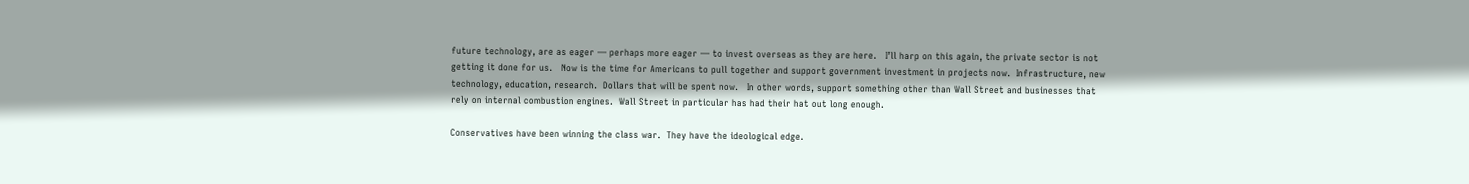future technology, are as eager — perhaps more eager — to invest overseas as they are here.   I’ll harp on this again, the private sector is not getting it done for us.   Now is the time for Americans to pull together and support government investment in projects now.  Infrastructure, new technology, education, research.  Dollars that will be spent now.   In other words, support something other than Wall Street and businesses that rely on internal combustion engines.  Wall Street in particular has had their hat out long enough.

Conservatives have been winning the class war.  They have the ideological edge.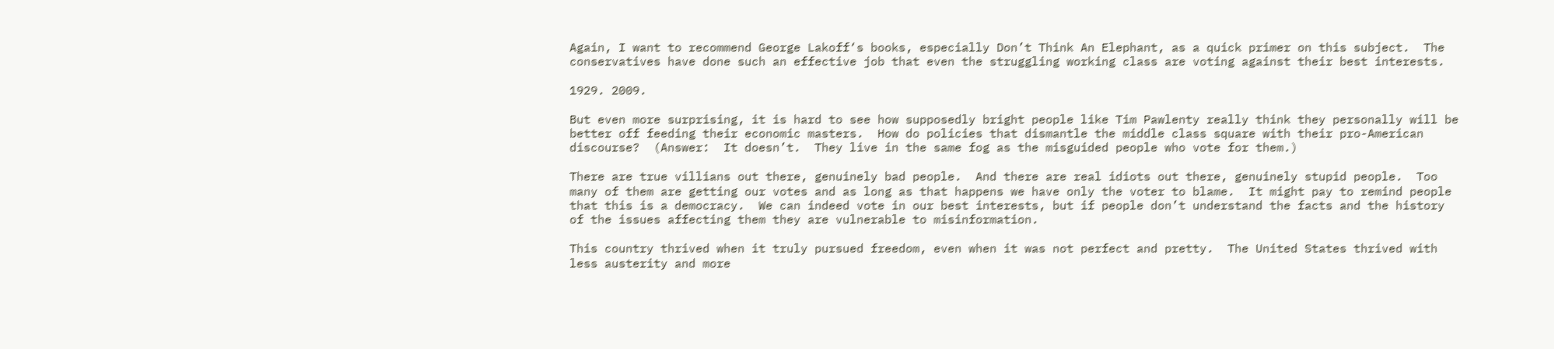Again, I want to recommend George Lakoff‘s books, especially Don’t Think An Elephant, as a quick primer on this subject.  The conservatives have done such an effective job that even the struggling working class are voting against their best interests.

1929. 2009.

But even more surprising, it is hard to see how supposedly bright people like Tim Pawlenty really think they personally will be better off feeding their economic masters.  How do policies that dismantle the middle class square with their pro-American discourse?  (Answer:  It doesn’t.  They live in the same fog as the misguided people who vote for them.)

There are true villians out there, genuinely bad people.  And there are real idiots out there, genuinely stupid people.  Too many of them are getting our votes and as long as that happens we have only the voter to blame.  It might pay to remind people that this is a democracy.  We can indeed vote in our best interests, but if people don’t understand the facts and the history of the issues affecting them they are vulnerable to misinformation.

This country thrived when it truly pursued freedom, even when it was not perfect and pretty.  The United States thrived with less austerity and more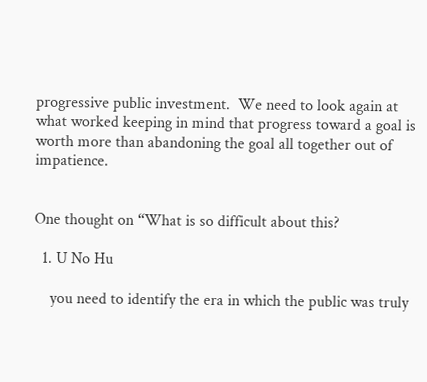progressive public investment.  We need to look again at what worked keeping in mind that progress toward a goal is worth more than abandoning the goal all together out of impatience.


One thought on “What is so difficult about this?

  1. U No Hu

    you need to identify the era in which the public was truly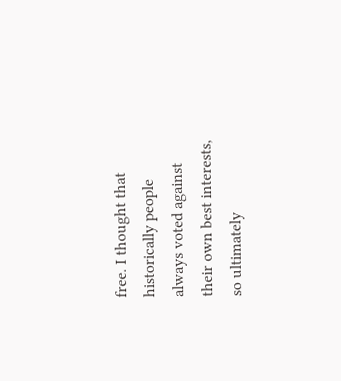free. I thought that historically people always voted against their own best interests, so ultimately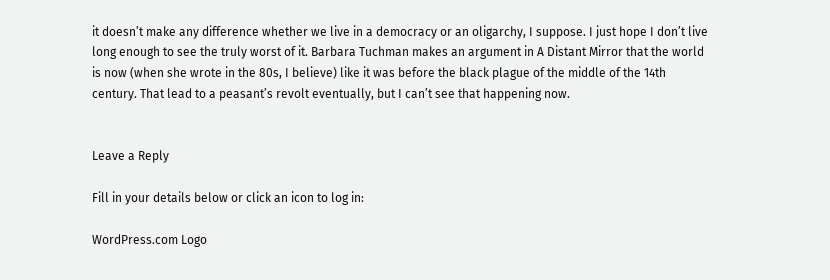it doesn’t make any difference whether we live in a democracy or an oligarchy, I suppose. I just hope I don’t live long enough to see the truly worst of it. Barbara Tuchman makes an argument in A Distant Mirror that the world is now (when she wrote in the 80s, I believe) like it was before the black plague of the middle of the 14th century. That lead to a peasant’s revolt eventually, but I can’t see that happening now.


Leave a Reply

Fill in your details below or click an icon to log in:

WordPress.com Logo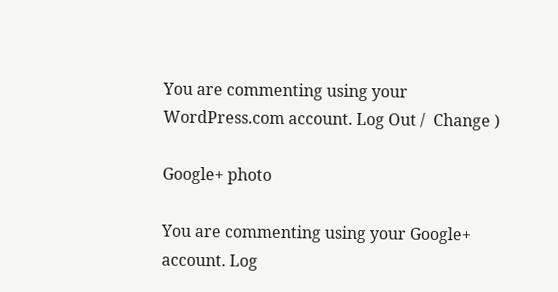You are commenting using your WordPress.com account. Log Out /  Change )

Google+ photo

You are commenting using your Google+ account. Log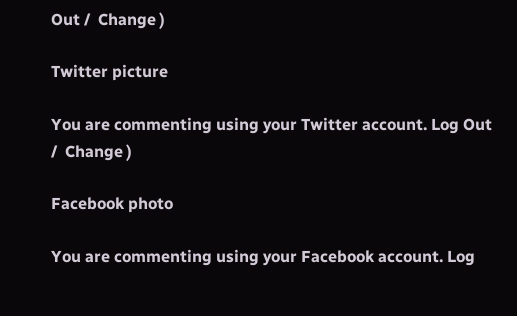Out /  Change )

Twitter picture

You are commenting using your Twitter account. Log Out /  Change )

Facebook photo

You are commenting using your Facebook account. Log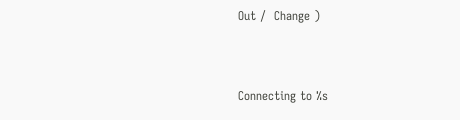Out /  Change )


Connecting to %s